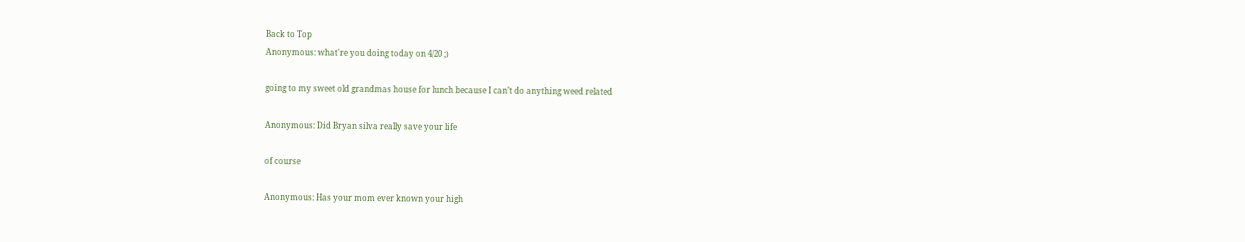Back to Top
Anonymous: what're you doing today on 4/20 ;)

going to my sweet old grandmas house for lunch because I can’t do anything weed related

Anonymous: Did Bryan silva really save your life

of course

Anonymous: Has your mom ever known your high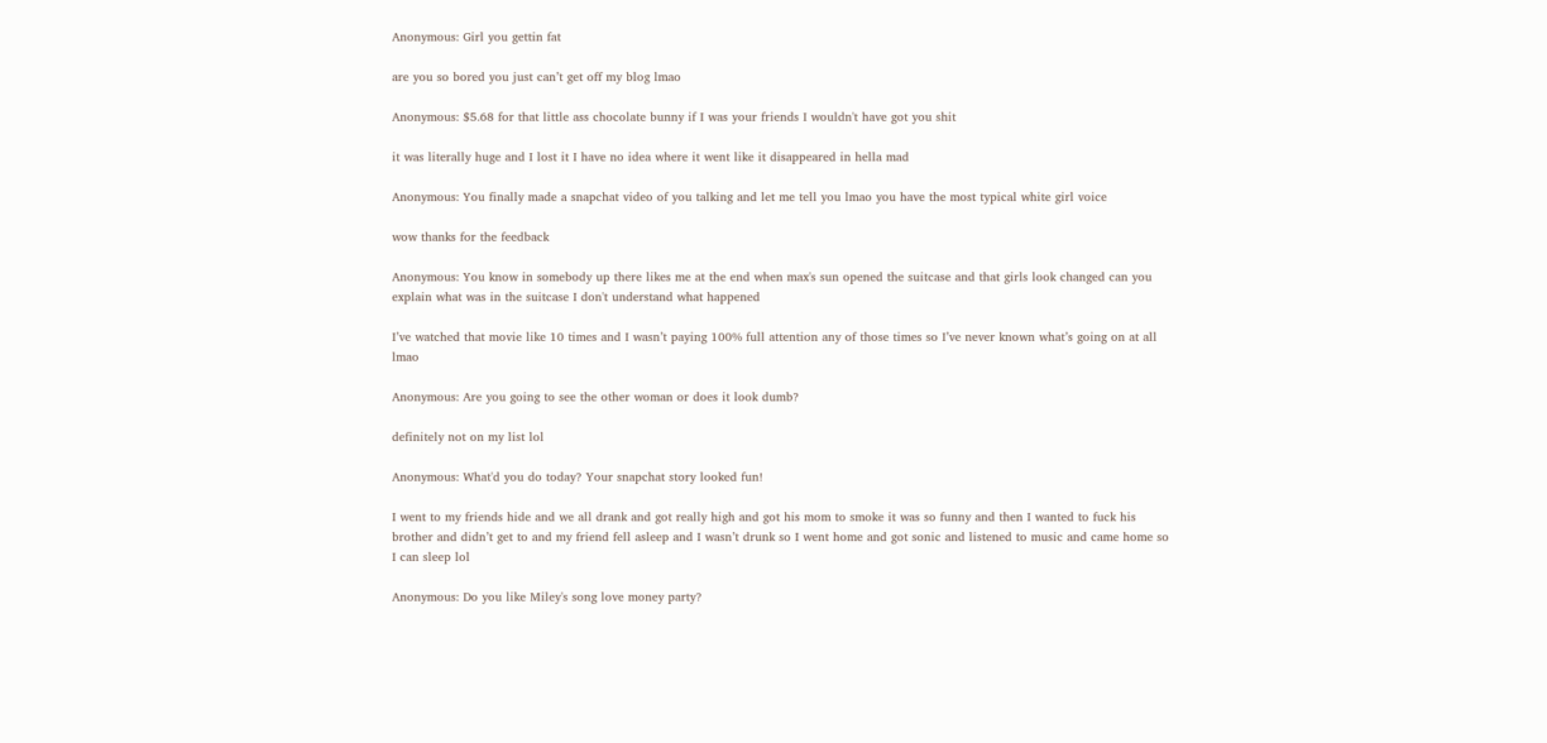Anonymous: Girl you gettin fat

are you so bored you just can’t get off my blog lmao

Anonymous: $5.68 for that little ass chocolate bunny if I was your friends I wouldn't have got you shit

it was literally huge and I lost it I have no idea where it went like it disappeared in hella mad

Anonymous: You finally made a snapchat video of you talking and let me tell you lmao you have the most typical white girl voice

wow thanks for the feedback

Anonymous: You know in somebody up there likes me at the end when max's sun opened the suitcase and that girls look changed can you explain what was in the suitcase I don't understand what happened

I’ve watched that movie like 10 times and I wasn’t paying 100% full attention any of those times so I’ve never known what’s going on at all lmao

Anonymous: Are you going to see the other woman or does it look dumb?

definitely not on my list lol

Anonymous: What'd you do today? Your snapchat story looked fun!

I went to my friends hide and we all drank and got really high and got his mom to smoke it was so funny and then I wanted to fuck his brother and didn’t get to and my friend fell asleep and I wasn’t drunk so I went home and got sonic and listened to music and came home so I can sleep lol

Anonymous: Do you like Miley's song love money party?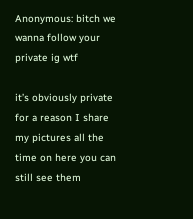Anonymous: bitch we wanna follow your private ig wtf

it’s obviously private for a reason I share my pictures all the time on here you can still see them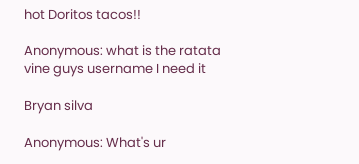hot Doritos tacos!!

Anonymous: what is the ratata vine guys username I need it

Bryan silva

Anonymous: What's ur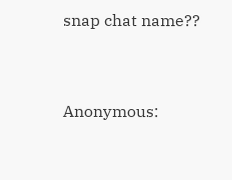snap chat name??


Anonymous: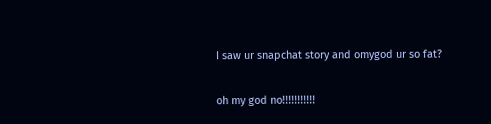I saw ur snapchat story and omygod ur so fat?

oh my god no!!!!!!!!!!!